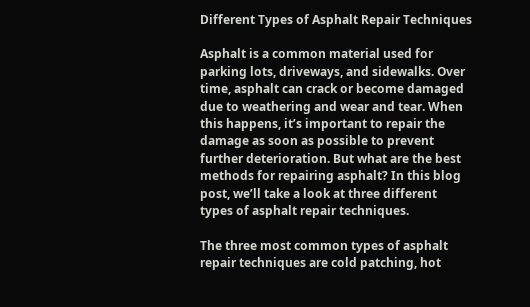Different Types of Asphalt Repair Techniques

Asphalt is a common material used for parking lots, driveways, and sidewalks. Over time, asphalt can crack or become damaged due to weathering and wear and tear. When this happens, it’s important to repair the damage as soon as possible to prevent further deterioration. But what are the best methods for repairing asphalt? In this blog post, we’ll take a look at three different types of asphalt repair techniques.

The three most common types of asphalt repair techniques are cold patching, hot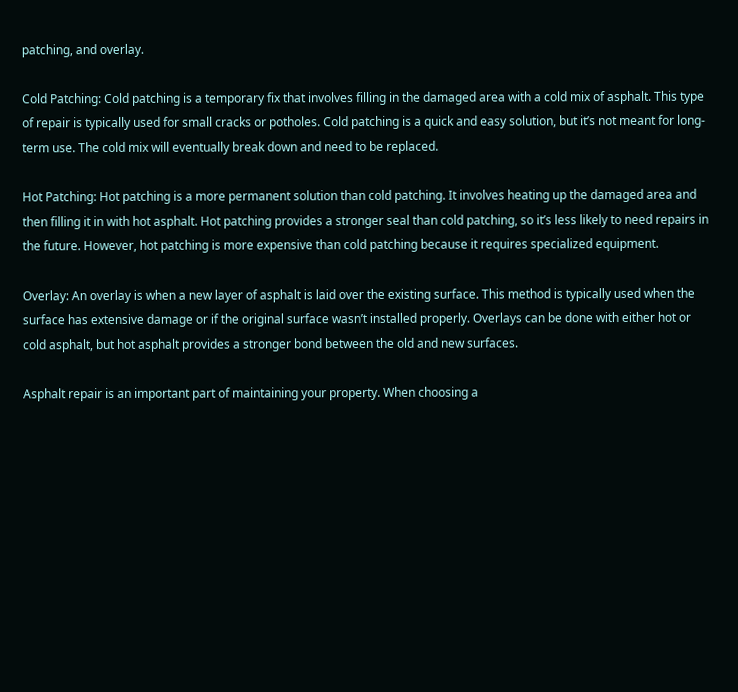patching, and overlay.

Cold Patching: Cold patching is a temporary fix that involves filling in the damaged area with a cold mix of asphalt. This type of repair is typically used for small cracks or potholes. Cold patching is a quick and easy solution, but it’s not meant for long-term use. The cold mix will eventually break down and need to be replaced.

Hot Patching: Hot patching is a more permanent solution than cold patching. It involves heating up the damaged area and then filling it in with hot asphalt. Hot patching provides a stronger seal than cold patching, so it’s less likely to need repairs in the future. However, hot patching is more expensive than cold patching because it requires specialized equipment.

Overlay: An overlay is when a new layer of asphalt is laid over the existing surface. This method is typically used when the surface has extensive damage or if the original surface wasn’t installed properly. Overlays can be done with either hot or cold asphalt, but hot asphalt provides a stronger bond between the old and new surfaces.

Asphalt repair is an important part of maintaining your property. When choosing a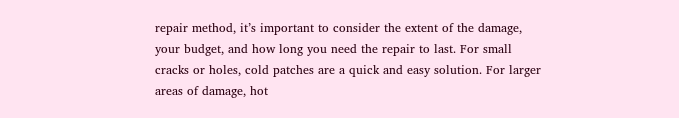repair method, it’s important to consider the extent of the damage, your budget, and how long you need the repair to last. For small cracks or holes, cold patches are a quick and easy solution. For larger areas of damage, hot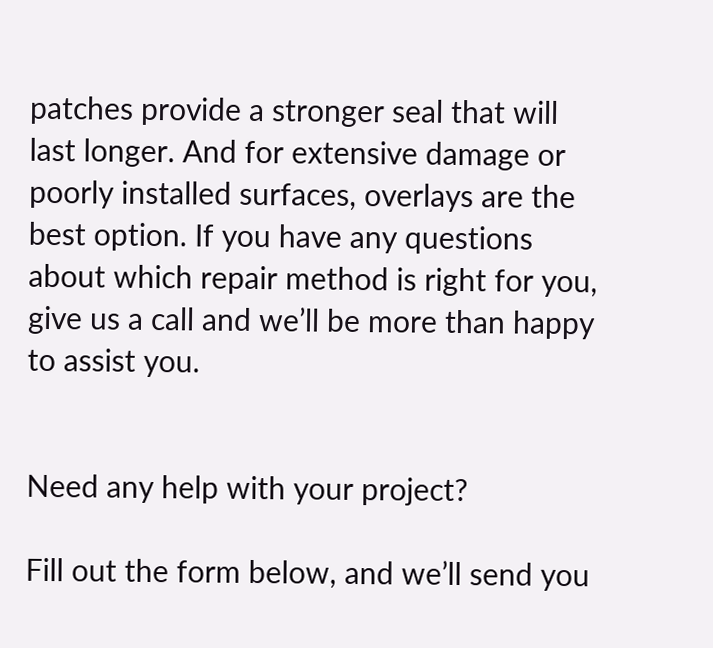patches provide a stronger seal that will last longer. And for extensive damage or poorly installed surfaces, overlays are the best option. If you have any questions about which repair method is right for you, give us a call and we’ll be more than happy to assist you.


Need any help with your project?

Fill out the form below, and we’ll send you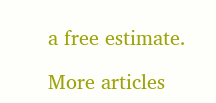a free estimate.

More articles